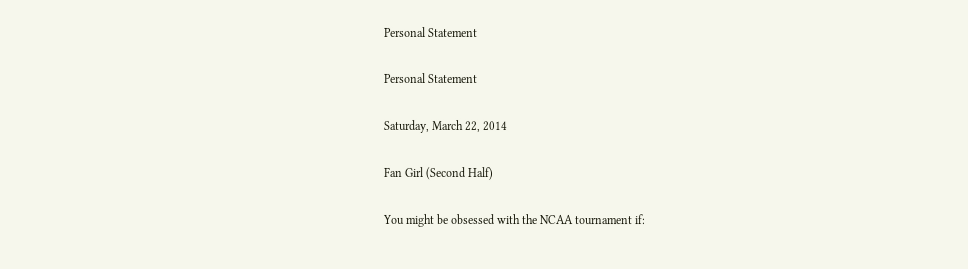Personal Statement

Personal Statement

Saturday, March 22, 2014

Fan Girl (Second Half)

You might be obsessed with the NCAA tournament if: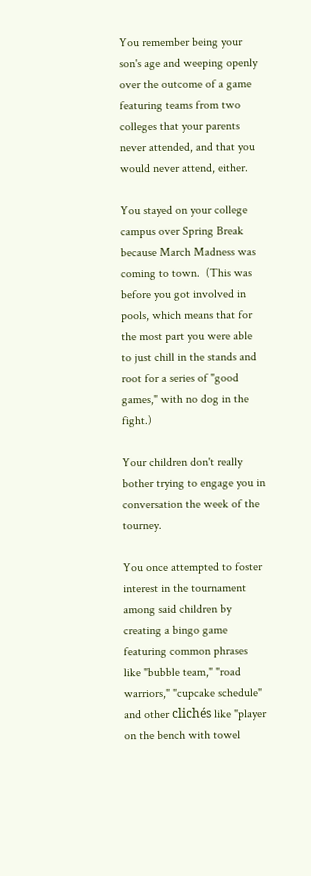You remember being your son's age and weeping openly over the outcome of a game featuring teams from two colleges that your parents never attended, and that you would never attend, either.

You stayed on your college campus over Spring Break because March Madness was coming to town.  (This was before you got involved in pools, which means that for the most part you were able to just chill in the stands and root for a series of "good games," with no dog in the fight.)

Your children don't really bother trying to engage you in conversation the week of the tourney.

You once attempted to foster interest in the tournament among said children by creating a bingo game featuring common phrases like "bubble team," "road warriors," "cupcake schedule" and other clichés like "player on the bench with towel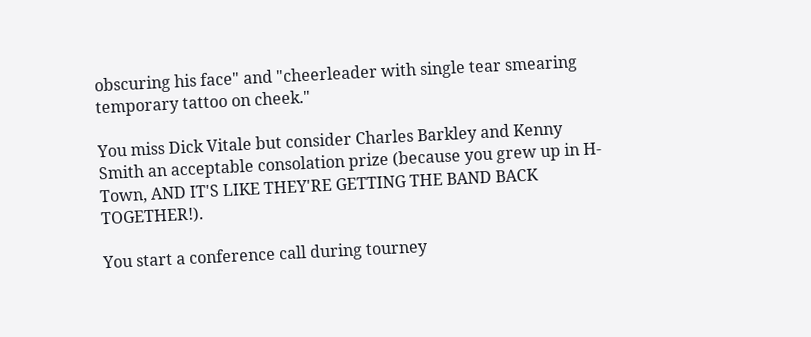obscuring his face" and "cheerleader with single tear smearing temporary tattoo on cheek."

You miss Dick Vitale but consider Charles Barkley and Kenny Smith an acceptable consolation prize (because you grew up in H-Town, AND IT'S LIKE THEY'RE GETTING THE BAND BACK TOGETHER!).

You start a conference call during tourney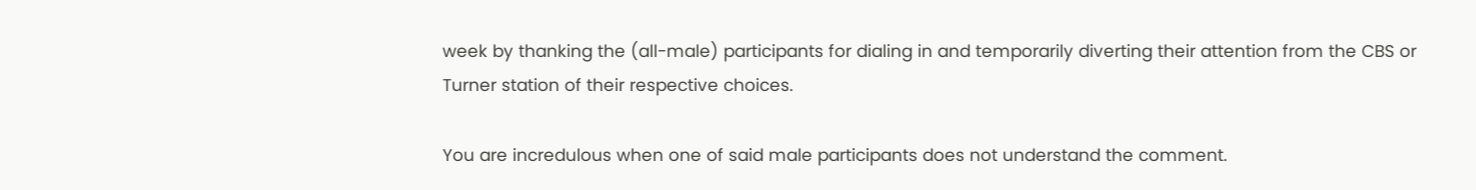week by thanking the (all-male) participants for dialing in and temporarily diverting their attention from the CBS or Turner station of their respective choices.

You are incredulous when one of said male participants does not understand the comment.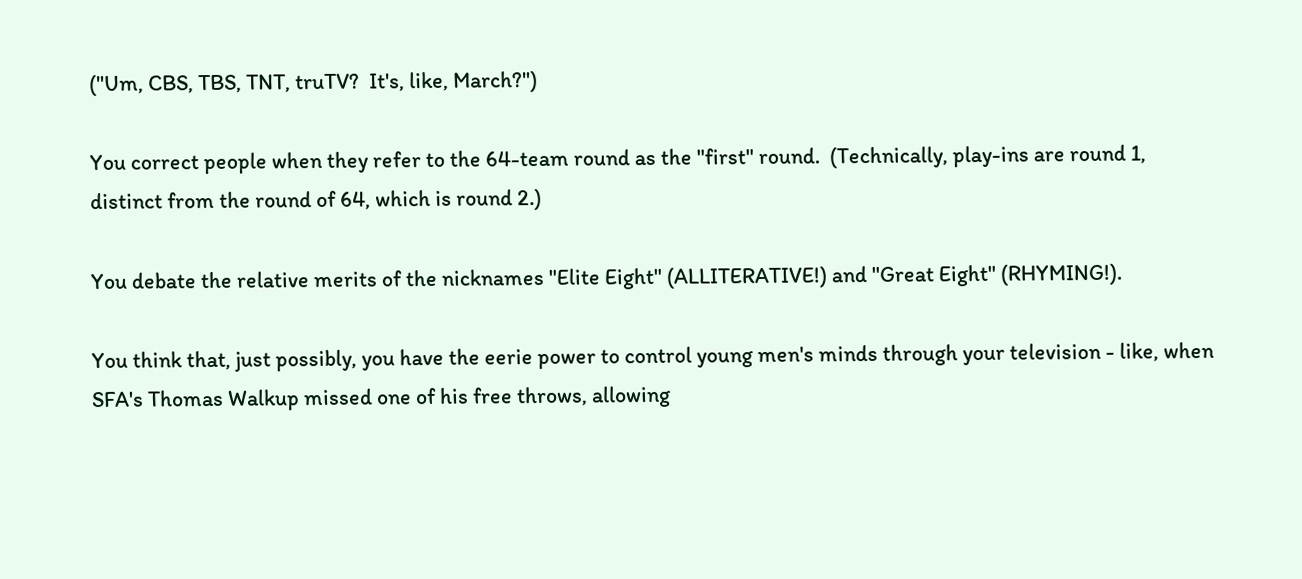("Um, CBS, TBS, TNT, truTV?  It's, like, March?")

You correct people when they refer to the 64-team round as the "first" round.  (Technically, play-ins are round 1, distinct from the round of 64, which is round 2.)

You debate the relative merits of the nicknames "Elite Eight" (ALLITERATIVE!) and "Great Eight" (RHYMING!).

You think that, just possibly, you have the eerie power to control young men's minds through your television - like, when SFA's Thomas Walkup missed one of his free throws, allowing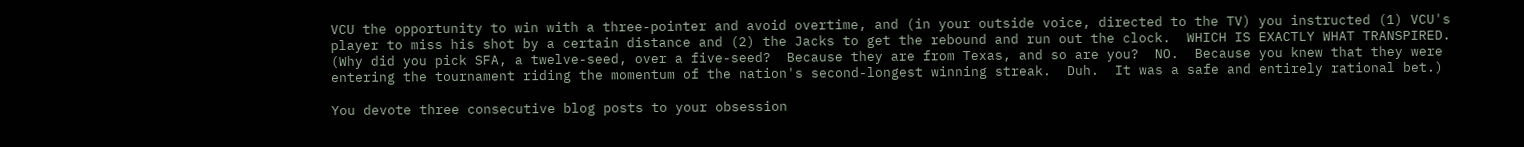VCU the opportunity to win with a three-pointer and avoid overtime, and (in your outside voice, directed to the TV) you instructed (1) VCU's player to miss his shot by a certain distance and (2) the Jacks to get the rebound and run out the clock.  WHICH IS EXACTLY WHAT TRANSPIRED.  (Why did you pick SFA, a twelve-seed, over a five-seed?  Because they are from Texas, and so are you?  NO.  Because you knew that they were entering the tournament riding the momentum of the nation's second-longest winning streak.  Duh.  It was a safe and entirely rational bet.)

You devote three consecutive blog posts to your obsession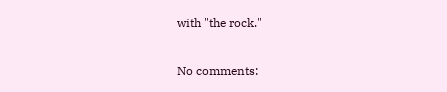with "the rock."

No comments: